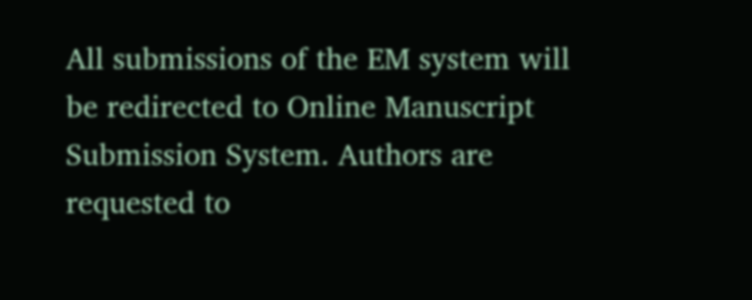All submissions of the EM system will be redirected to Online Manuscript Submission System. Authors are requested to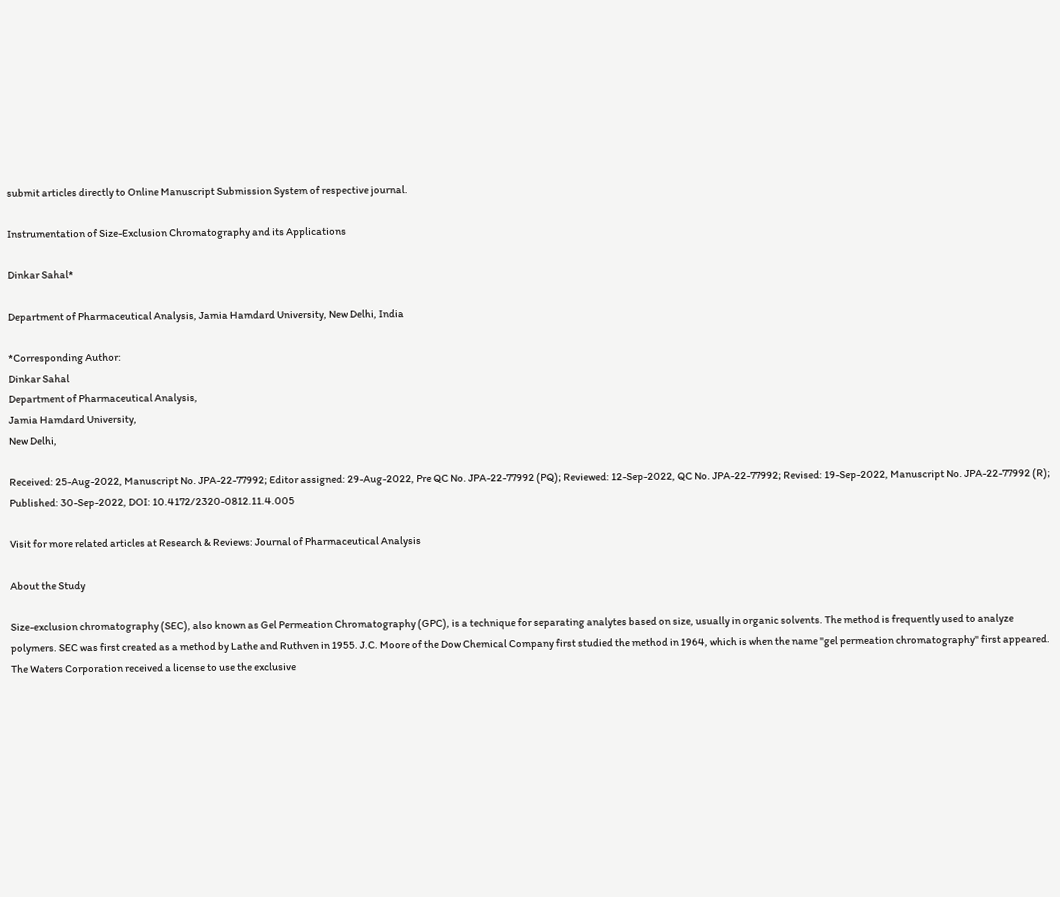submit articles directly to Online Manuscript Submission System of respective journal.

Instrumentation of Size-Exclusion Chromatography and its Applications

Dinkar Sahal*

Department of Pharmaceutical Analysis, Jamia Hamdard University, New Delhi, India

*Corresponding Author:
Dinkar Sahal
Department of Pharmaceutical Analysis,
Jamia Hamdard University,
New Delhi,

Received: 25-Aug-2022, Manuscript No. JPA-22-77992; Editor assigned: 29-Aug-2022, Pre QC No. JPA-22-77992 (PQ); Reviewed: 12-Sep-2022, QC No. JPA-22-77992; Revised: 19-Sep-2022, Manuscript No. JPA-22-77992 (R); Published: 30-Sep-2022, DOI: 10.4172/2320-0812.11.4.005

Visit for more related articles at Research & Reviews: Journal of Pharmaceutical Analysis

About the Study

Size-exclusion chromatography (SEC), also known as Gel Permeation Chromatography (GPC), is a technique for separating analytes based on size, usually in organic solvents. The method is frequently used to analyze polymers. SEC was first created as a method by Lathe and Ruthven in 1955. J.C. Moore of the Dow Chemical Company first studied the method in 1964, which is when the name "gel permeation chromatography" first appeared. The Waters Corporation received a license to use the exclusive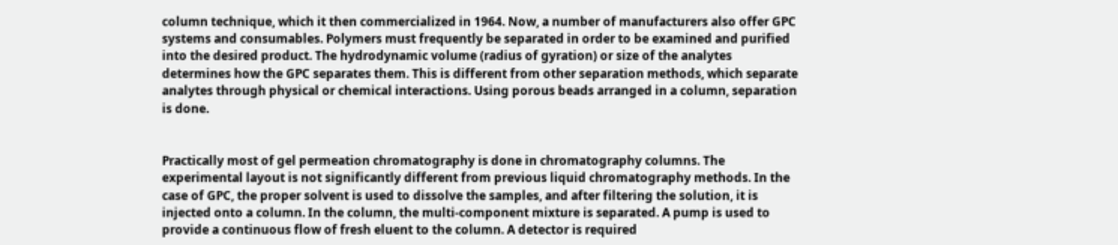column technique, which it then commercialized in 1964. Now, a number of manufacturers also offer GPC systems and consumables. Polymers must frequently be separated in order to be examined and purified into the desired product. The hydrodynamic volume (radius of gyration) or size of the analytes determines how the GPC separates them. This is different from other separation methods, which separate analytes through physical or chemical interactions. Using porous beads arranged in a column, separation is done.


Practically most of gel permeation chromatography is done in chromatography columns. The experimental layout is not significantly different from previous liquid chromatography methods. In the case of GPC, the proper solvent is used to dissolve the samples, and after filtering the solution, it is injected onto a column. In the column, the multi-component mixture is separated. A pump is used to provide a continuous flow of fresh eluent to the column. A detector is required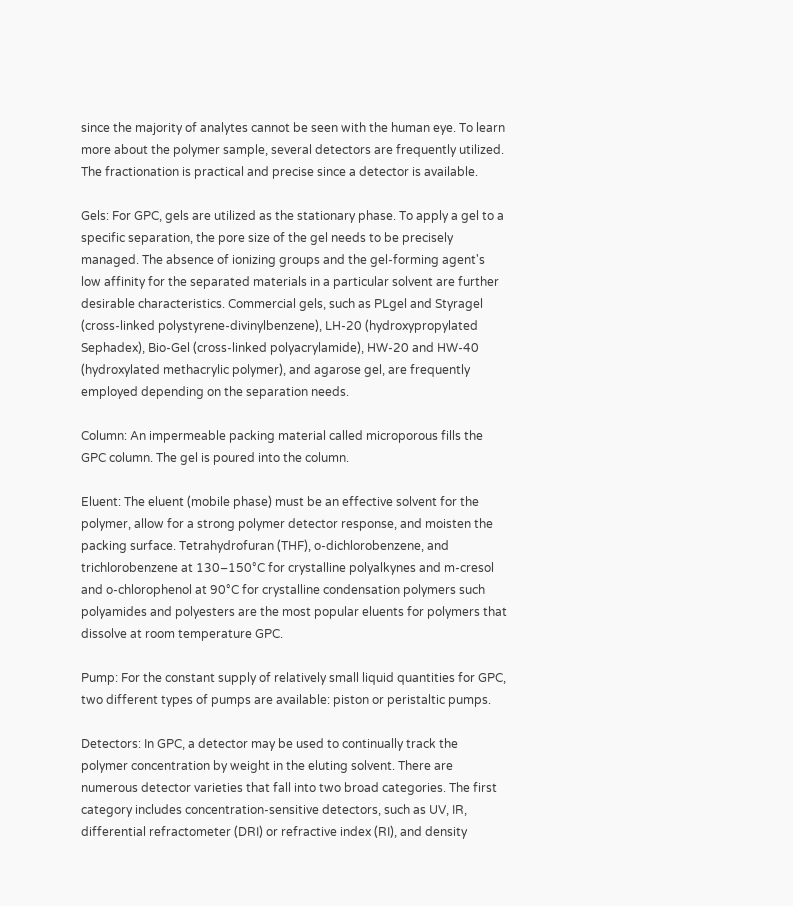since the majority of analytes cannot be seen with the human eye. To learn more about the polymer sample, several detectors are frequently utilized. The fractionation is practical and precise since a detector is available.

Gels: For GPC, gels are utilized as the stationary phase. To apply a gel to a specific separation, the pore size of the gel needs to be precisely managed. The absence of ionizing groups and the gel-forming agent's low affinity for the separated materials in a particular solvent are further desirable characteristics. Commercial gels, such as PLgel and Styragel (cross-linked polystyrene-divinylbenzene), LH-20 (hydroxypropylated Sephadex), Bio-Gel (cross-linked polyacrylamide), HW-20 and HW-40 (hydroxylated methacrylic polymer), and agarose gel, are frequently employed depending on the separation needs.

Column: An impermeable packing material called microporous fills the GPC column. The gel is poured into the column.

Eluent: The eluent (mobile phase) must be an effective solvent for the polymer, allow for a strong polymer detector response, and moisten the packing surface. Tetrahydrofuran (THF), o-dichlorobenzene, and trichlorobenzene at 130–150°C for crystalline polyalkynes and m-cresol and o-chlorophenol at 90°C for crystalline condensation polymers such polyamides and polyesters are the most popular eluents for polymers that dissolve at room temperature GPC.

Pump: For the constant supply of relatively small liquid quantities for GPC, two different types of pumps are available: piston or peristaltic pumps.

Detectors: In GPC, a detector may be used to continually track the polymer concentration by weight in the eluting solvent. There are numerous detector varieties that fall into two broad categories. The first category includes concentration-sensitive detectors, such as UV, IR, differential refractometer (DRI) or refractive index (RI), and density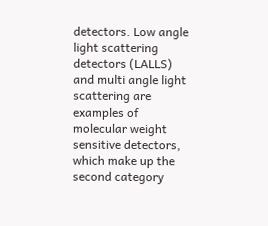detectors. Low angle light scattering detectors (LALLS) and multi angle light scattering are examples of molecular weight sensitive detectors, which make up the second category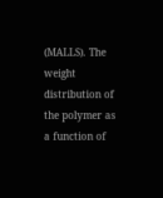(MALLS). The weight distribution of the polymer as a function of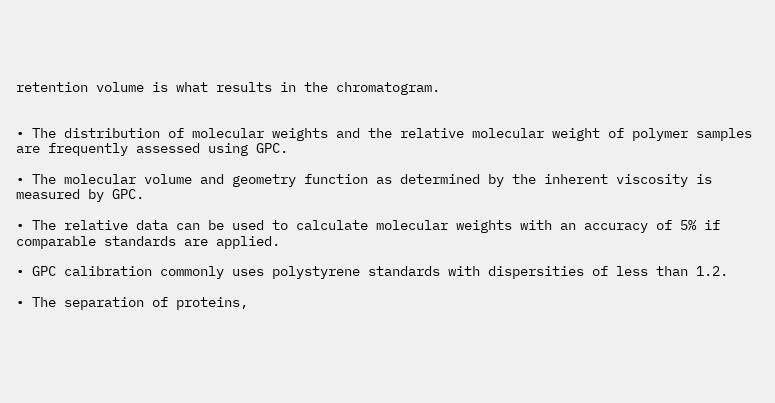retention volume is what results in the chromatogram.


• The distribution of molecular weights and the relative molecular weight of polymer samples are frequently assessed using GPC.

• The molecular volume and geometry function as determined by the inherent viscosity is measured by GPC.

• The relative data can be used to calculate molecular weights with an accuracy of 5% if comparable standards are applied.

• GPC calibration commonly uses polystyrene standards with dispersities of less than 1.2.

• The separation of proteins,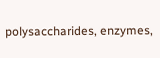polysaccharides, enzymes,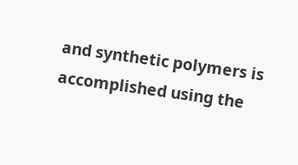and synthetic polymers is accomplished using the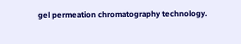gel permeation chromatography technology.